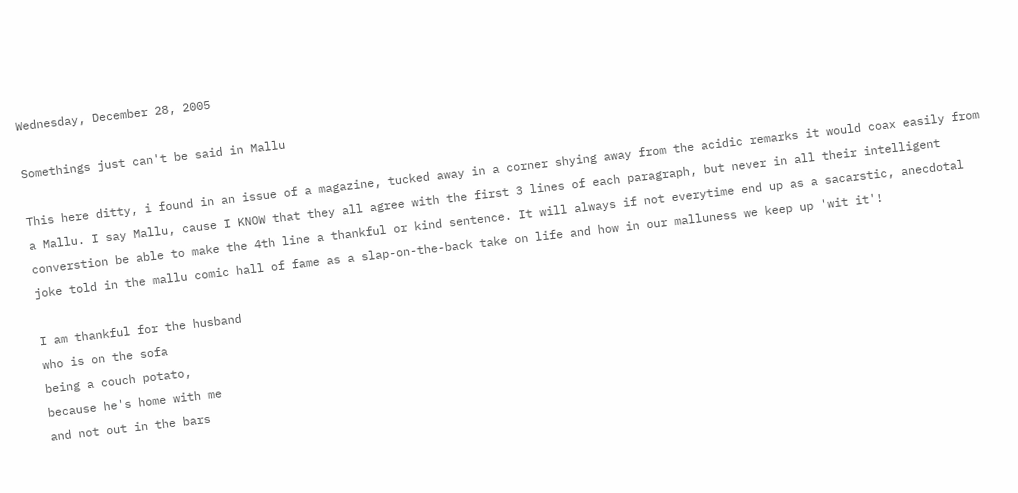Wednesday, December 28, 2005

Somethings just can't be said in Mallu

This here ditty, i found in an issue of a magazine, tucked away in a corner shying away from the acidic remarks it would coax easily from a Mallu. I say Mallu, cause I KNOW that they all agree with the first 3 lines of each paragraph, but never in all their intelligent converstion be able to make the 4th line a thankful or kind sentence. It will always if not everytime end up as a sacarstic, anecdotal joke told in the mallu comic hall of fame as a slap-on-the-back take on life and how in our malluness we keep up 'wit it'!

I am thankful for the husband
who is on the sofa
being a couch potato,
because he's home with me
and not out in the bars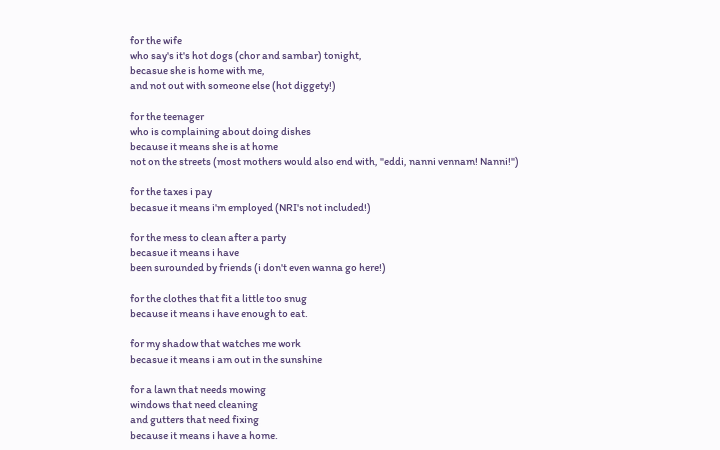for the wife
who say's it's hot dogs (chor and sambar) tonight,
becasue she is home with me,
and not out with someone else (hot diggety!)

for the teenager
who is complaining about doing dishes
because it means she is at home
not on the streets (most mothers would also end with, "eddi, nanni vennam! Nanni!")

for the taxes i pay
becasue it means i'm employed (NRI's not included!)

for the mess to clean after a party
becasue it means i have
been surounded by friends (i don't even wanna go here!)

for the clothes that fit a little too snug
because it means i have enough to eat.

for my shadow that watches me work
becasue it means i am out in the sunshine

for a lawn that needs mowing
windows that need cleaning
and gutters that need fixing
because it means i have a home.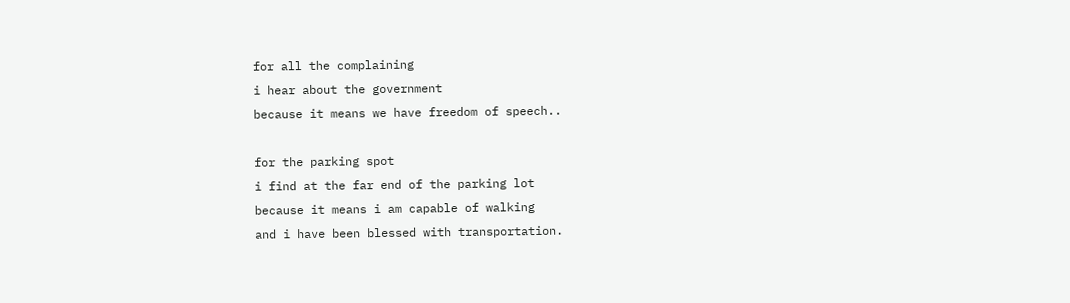for all the complaining
i hear about the government
because it means we have freedom of speech..

for the parking spot
i find at the far end of the parking lot
because it means i am capable of walking
and i have been blessed with transportation.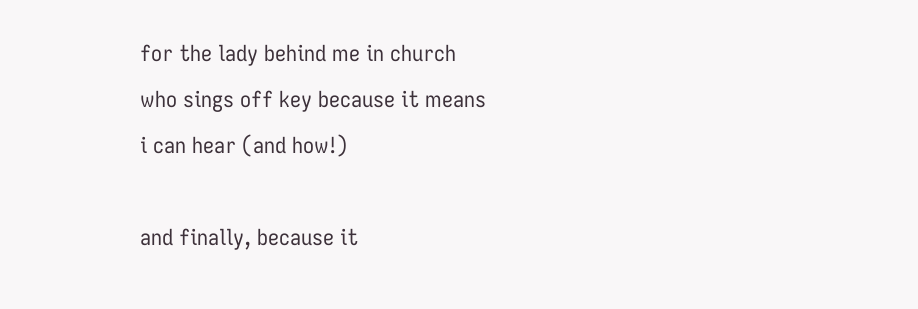for the lady behind me in church
who sings off key because it means
i can hear (and how!)

and finally, because it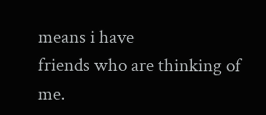means i have
friends who are thinking of me.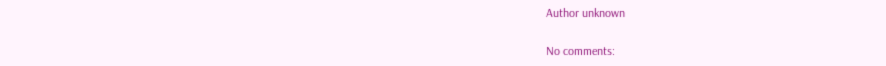Author unknown

No comments: